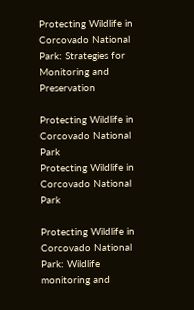Protecting Wildlife in Corcovado National Park: Strategies for Monitoring and Preservation

Protecting Wildlife in Corcovado National Park
Protecting Wildlife in Corcovado National Park

Protecting Wildlife in Corcovado National Park: Wildlife monitoring and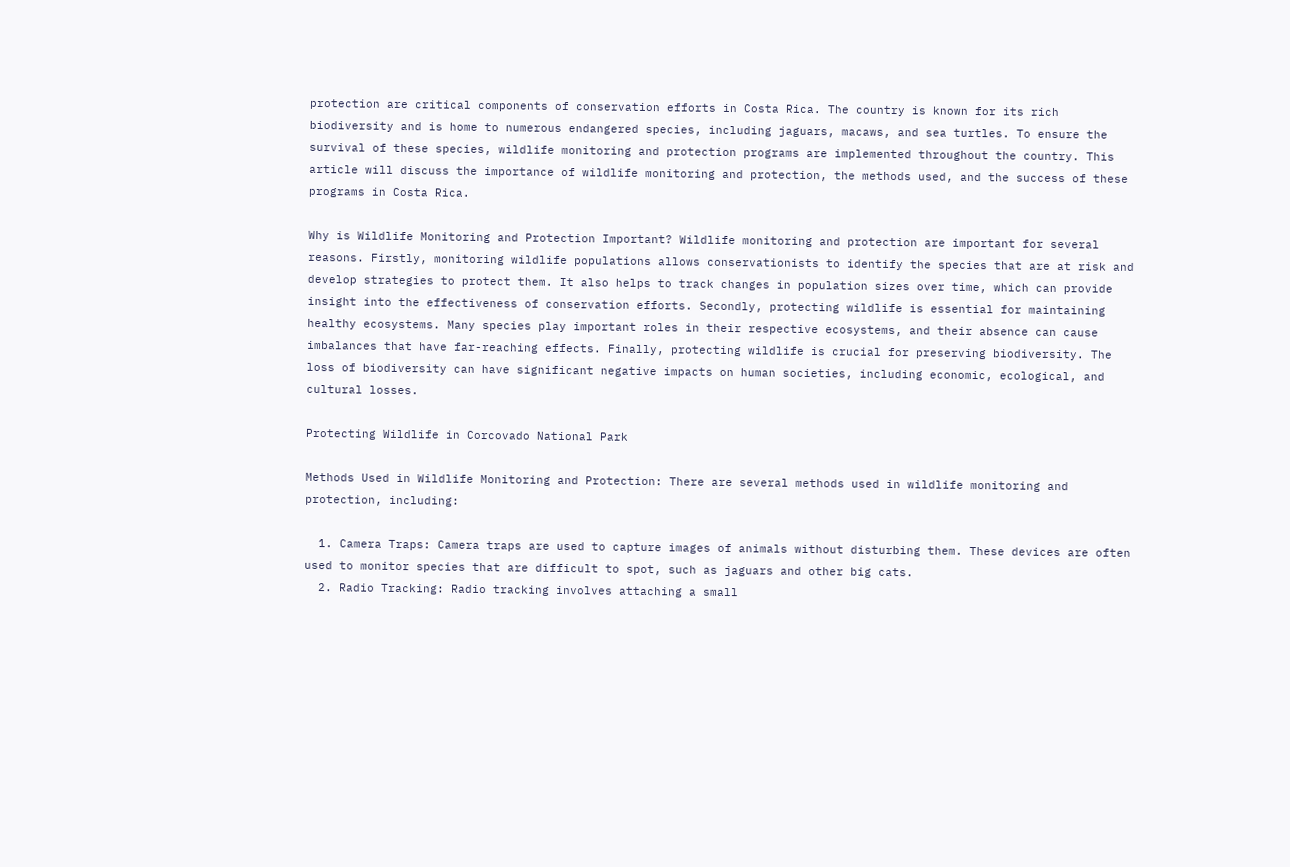protection are critical components of conservation efforts in Costa Rica. The country is known for its rich biodiversity and is home to numerous endangered species, including jaguars, macaws, and sea turtles. To ensure the survival of these species, wildlife monitoring and protection programs are implemented throughout the country. This article will discuss the importance of wildlife monitoring and protection, the methods used, and the success of these programs in Costa Rica.

Why is Wildlife Monitoring and Protection Important? Wildlife monitoring and protection are important for several reasons. Firstly, monitoring wildlife populations allows conservationists to identify the species that are at risk and develop strategies to protect them. It also helps to track changes in population sizes over time, which can provide insight into the effectiveness of conservation efforts. Secondly, protecting wildlife is essential for maintaining healthy ecosystems. Many species play important roles in their respective ecosystems, and their absence can cause imbalances that have far-reaching effects. Finally, protecting wildlife is crucial for preserving biodiversity. The loss of biodiversity can have significant negative impacts on human societies, including economic, ecological, and cultural losses.

Protecting Wildlife in Corcovado National Park

Methods Used in Wildlife Monitoring and Protection: There are several methods used in wildlife monitoring and protection, including:

  1. Camera Traps: Camera traps are used to capture images of animals without disturbing them. These devices are often used to monitor species that are difficult to spot, such as jaguars and other big cats.
  2. Radio Tracking: Radio tracking involves attaching a small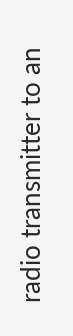radio transmitter to an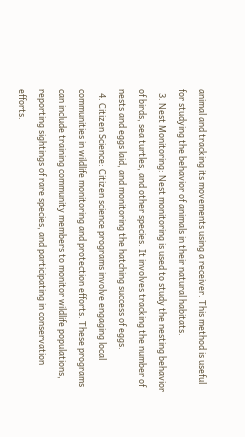animal and tracking its movements using a receiver. This method is useful for studying the behavior of animals in their natural habitats.
  3. Nest Monitoring: Nest monitoring is used to study the nesting behavior of birds, sea turtles, and other species. It involves tracking the number of nests and eggs laid, and monitoring the hatching success of eggs.
  4. Citizen Science: Citizen science programs involve engaging local communities in wildlife monitoring and protection efforts. These programs can include training community members to monitor wildlife populations, reporting sightings of rare species, and participating in conservation efforts.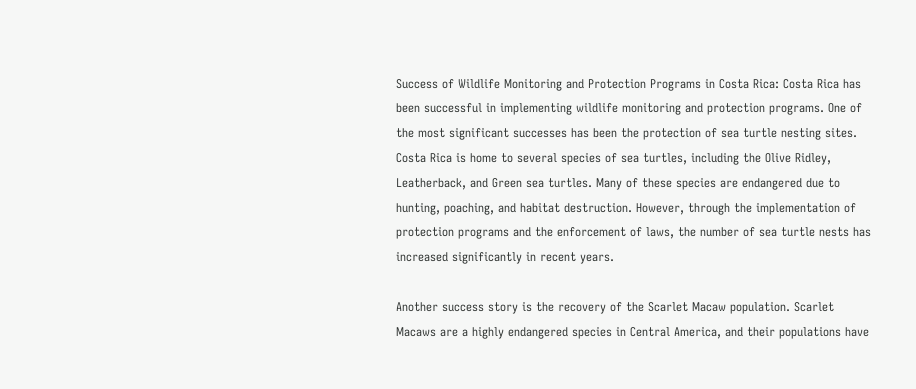Success of Wildlife Monitoring and Protection Programs in Costa Rica: Costa Rica has been successful in implementing wildlife monitoring and protection programs. One of the most significant successes has been the protection of sea turtle nesting sites. Costa Rica is home to several species of sea turtles, including the Olive Ridley, Leatherback, and Green sea turtles. Many of these species are endangered due to hunting, poaching, and habitat destruction. However, through the implementation of protection programs and the enforcement of laws, the number of sea turtle nests has increased significantly in recent years.

Another success story is the recovery of the Scarlet Macaw population. Scarlet Macaws are a highly endangered species in Central America, and their populations have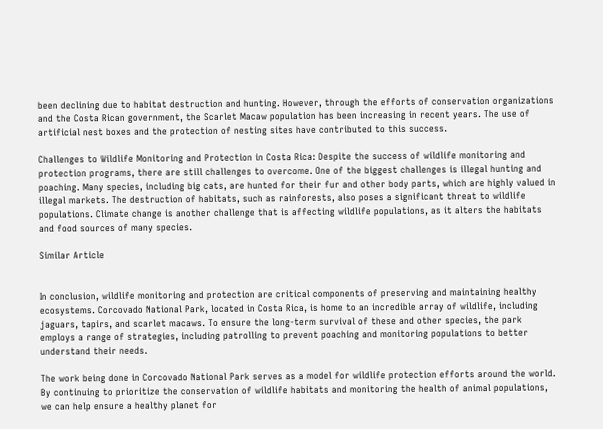been declining due to habitat destruction and hunting. However, through the efforts of conservation organizations and the Costa Rican government, the Scarlet Macaw population has been increasing in recent years. The use of artificial nest boxes and the protection of nesting sites have contributed to this success.

Challenges to Wildlife Monitoring and Protection in Costa Rica: Despite the success of wildlife monitoring and protection programs, there are still challenges to overcome. One of the biggest challenges is illegal hunting and poaching. Many species, including big cats, are hunted for their fur and other body parts, which are highly valued in illegal markets. The destruction of habitats, such as rainforests, also poses a significant threat to wildlife populations. Climate change is another challenge that is affecting wildlife populations, as it alters the habitats and food sources of many species.

Similar Article


In conclusion, wildlife monitoring and protection are critical components of preserving and maintaining healthy ecosystems. Corcovado National Park, located in Costa Rica, is home to an incredible array of wildlife, including jaguars, tapirs, and scarlet macaws. To ensure the long-term survival of these and other species, the park employs a range of strategies, including patrolling to prevent poaching and monitoring populations to better understand their needs.

The work being done in Corcovado National Park serves as a model for wildlife protection efforts around the world. By continuing to prioritize the conservation of wildlife habitats and monitoring the health of animal populations, we can help ensure a healthy planet for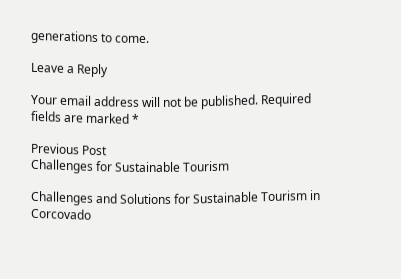generations to come.

Leave a Reply

Your email address will not be published. Required fields are marked *

Previous Post
Challenges for Sustainable Tourism

Challenges and Solutions for Sustainable Tourism in Corcovado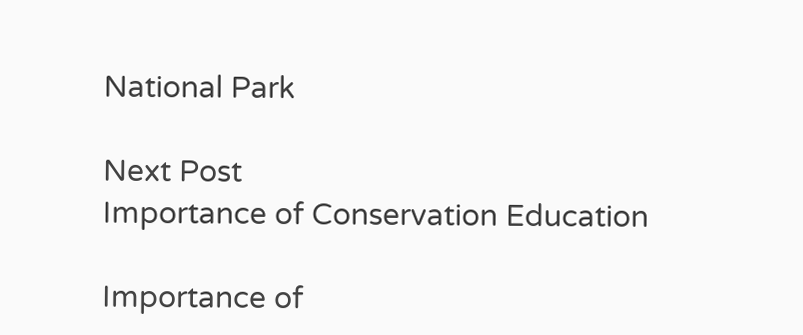National Park

Next Post
Importance of Conservation Education

Importance of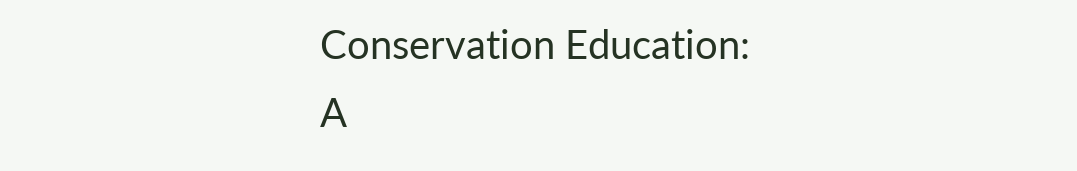Conservation Education: A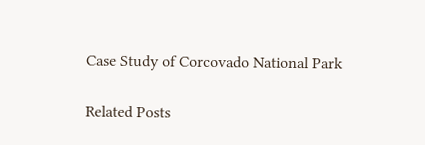Case Study of Corcovado National Park

Related Posts